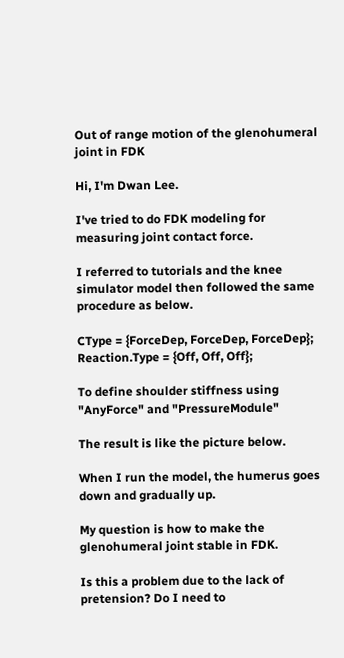Out of range motion of the glenohumeral joint in FDK

Hi, I'm Dwan Lee.

I've tried to do FDK modeling for measuring joint contact force.

I referred to tutorials and the knee simulator model then followed the same procedure as below.

CType = {ForceDep, ForceDep, ForceDep};
Reaction.Type = {Off, Off, Off};

To define shoulder stiffness using "AnyForce" and "PressureModule"

The result is like the picture below.

When I run the model, the humerus goes down and gradually up.

My question is how to make the glenohumeral joint stable in FDK.

Is this a problem due to the lack of pretension? Do I need to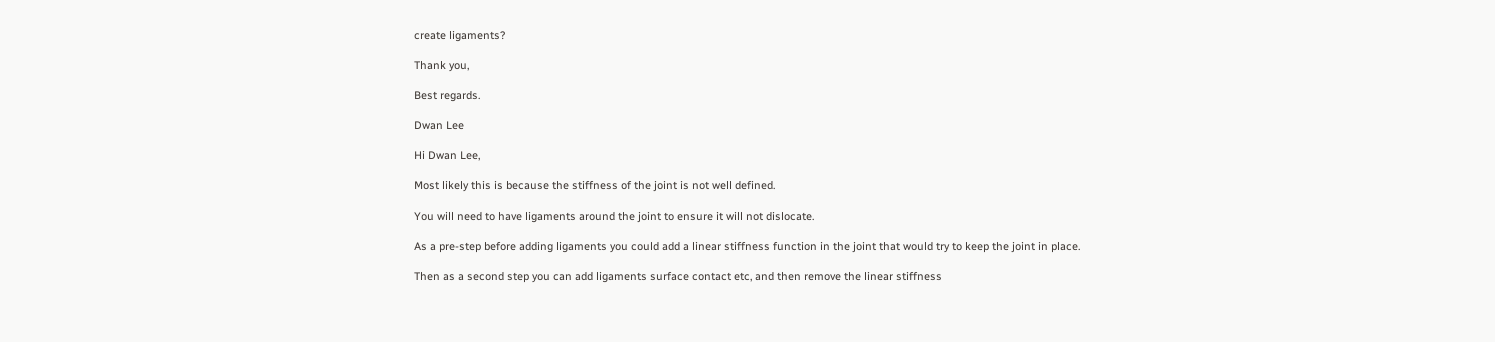create ligaments?

Thank you,

Best regards.

Dwan Lee

Hi Dwan Lee,

Most likely this is because the stiffness of the joint is not well defined.

You will need to have ligaments around the joint to ensure it will not dislocate.

As a pre-step before adding ligaments you could add a linear stiffness function in the joint that would try to keep the joint in place.

Then as a second step you can add ligaments surface contact etc, and then remove the linear stiffness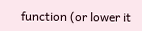function (or lower it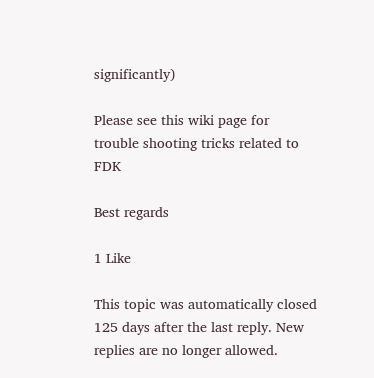significantly)

Please see this wiki page for trouble shooting tricks related to FDK

Best regards

1 Like

This topic was automatically closed 125 days after the last reply. New replies are no longer allowed.